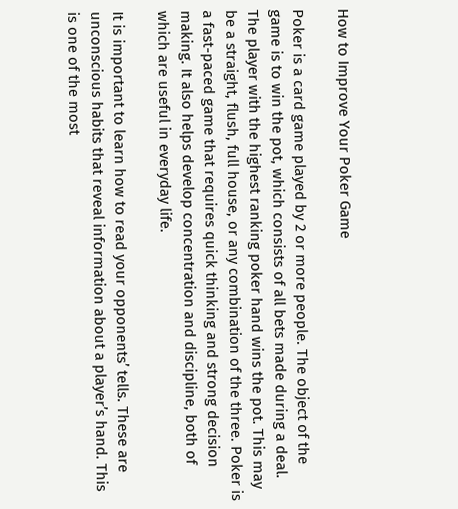How to Improve Your Poker Game

Poker is a card game played by 2 or more people. The object of the game is to win the pot, which consists of all bets made during a deal. The player with the highest ranking poker hand wins the pot. This may be a straight, flush, full house, or any combination of the three. Poker is a fast-paced game that requires quick thinking and strong decision making. It also helps develop concentration and discipline, both of which are useful in everyday life.

It is important to learn how to read your opponents’ tells. These are unconscious habits that reveal information about a player’s hand. This is one of the most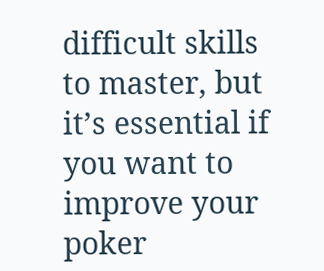difficult skills to master, but it’s essential if you want to improve your poker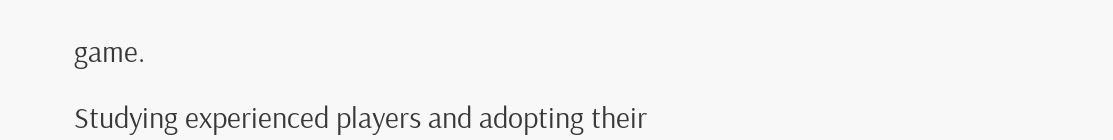game.

Studying experienced players and adopting their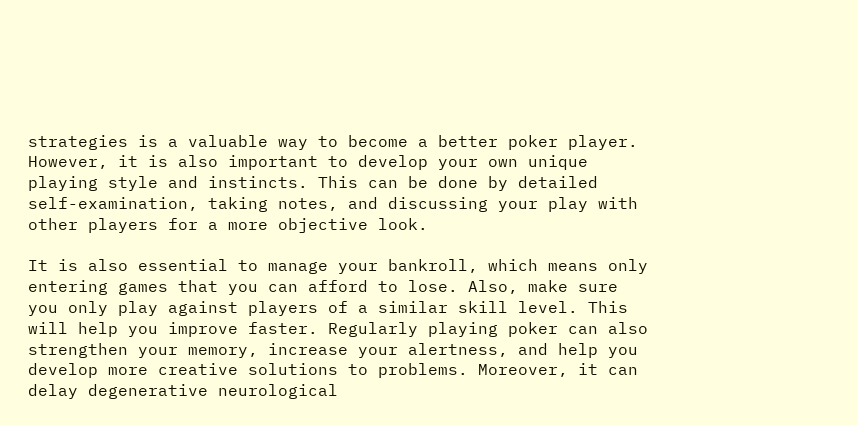strategies is a valuable way to become a better poker player. However, it is also important to develop your own unique playing style and instincts. This can be done by detailed self-examination, taking notes, and discussing your play with other players for a more objective look.

It is also essential to manage your bankroll, which means only entering games that you can afford to lose. Also, make sure you only play against players of a similar skill level. This will help you improve faster. Regularly playing poker can also strengthen your memory, increase your alertness, and help you develop more creative solutions to problems. Moreover, it can delay degenerative neurological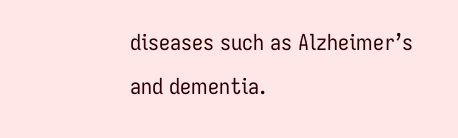diseases such as Alzheimer’s and dementia.